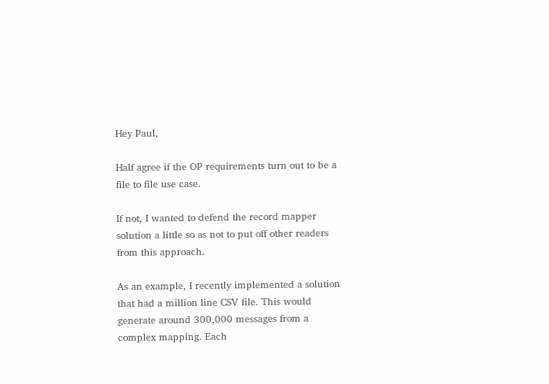Hey Paul,

Half agree if the OP requirements turn out to be a file to file use case.

If not, I wanted to defend the record mapper solution a little so as not to put off other readers from this approach.

As an example, I recently implemented a solution that had a million line CSV file. This would generate around 300,000 messages from a complex mapping. Each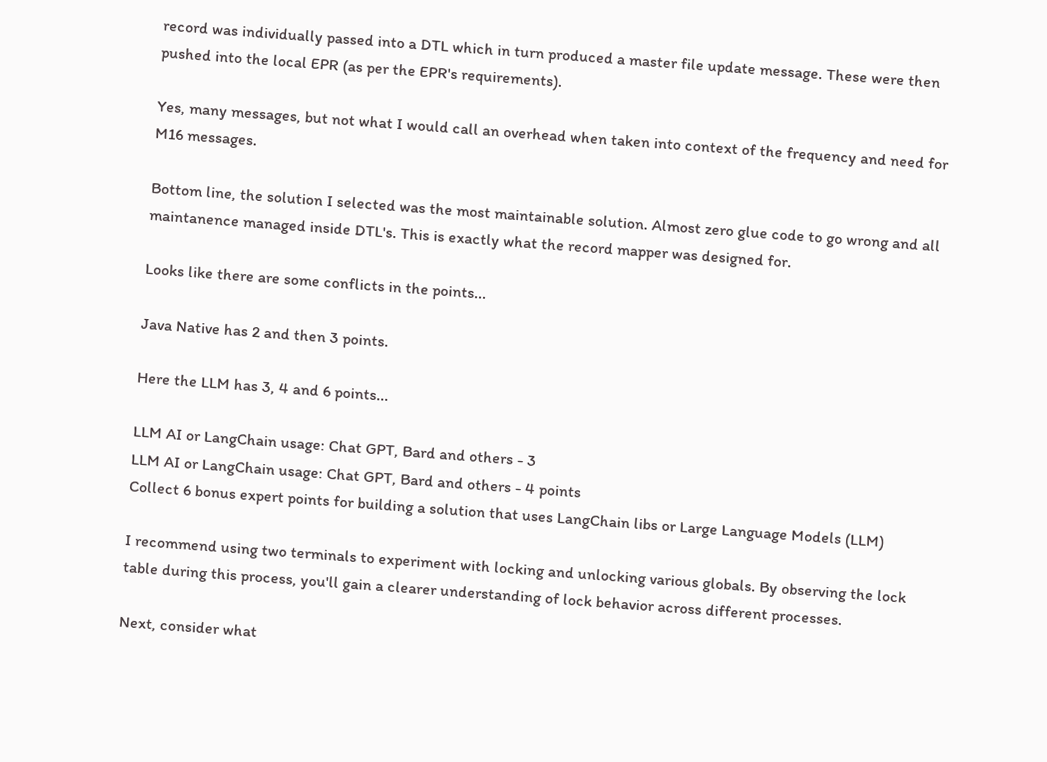record was individually passed into a DTL which in turn produced a master file update message. These were then pushed into the local EPR (as per the EPR's requirements).

Yes, many messages, but not what I would call an overhead when taken into context of the frequency and need for M16 messages.

Bottom line, the solution I selected was the most maintainable solution. Almost zero glue code to go wrong and all maintanence managed inside DTL's. This is exactly what the record mapper was designed for.

Looks like there are some conflicts in the points...

Java Native has 2 and then 3 points.

Here the LLM has 3, 4 and 6 points...

LLM AI or LangChain usage: Chat GPT, Bard and others - 3
LLM AI or LangChain usage: Chat GPT, Bard and others - 4 points
Collect 6 bonus expert points for building a solution that uses LangChain libs or Large Language Models (LLM)

I recommend using two terminals to experiment with locking and unlocking various globals. By observing the lock table during this process, you'll gain a clearer understanding of lock behavior across different processes.

Next, consider what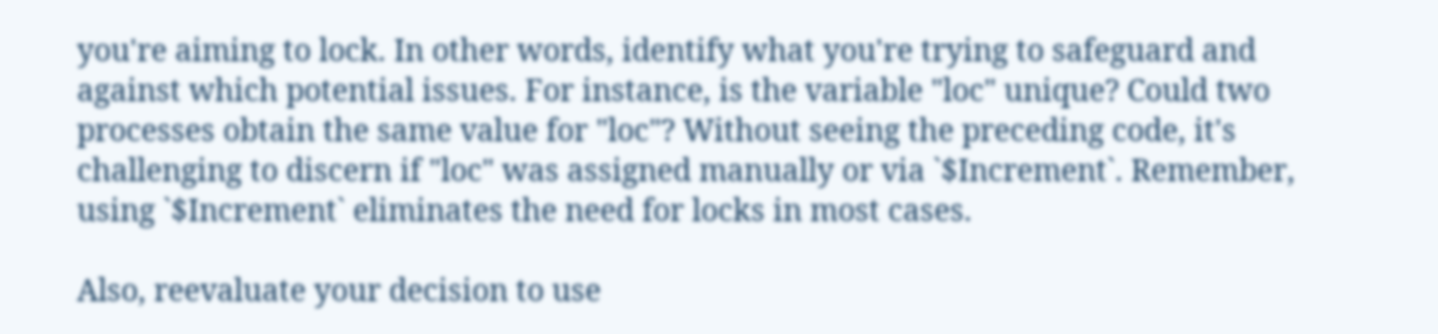you're aiming to lock. In other words, identify what you're trying to safeguard and against which potential issues. For instance, is the variable "loc" unique? Could two processes obtain the same value for "loc"? Without seeing the preceding code, it's challenging to discern if "loc" was assigned manually or via `$Increment`. Remember, using `$Increment` eliminates the need for locks in most cases.

Also, reevaluate your decision to use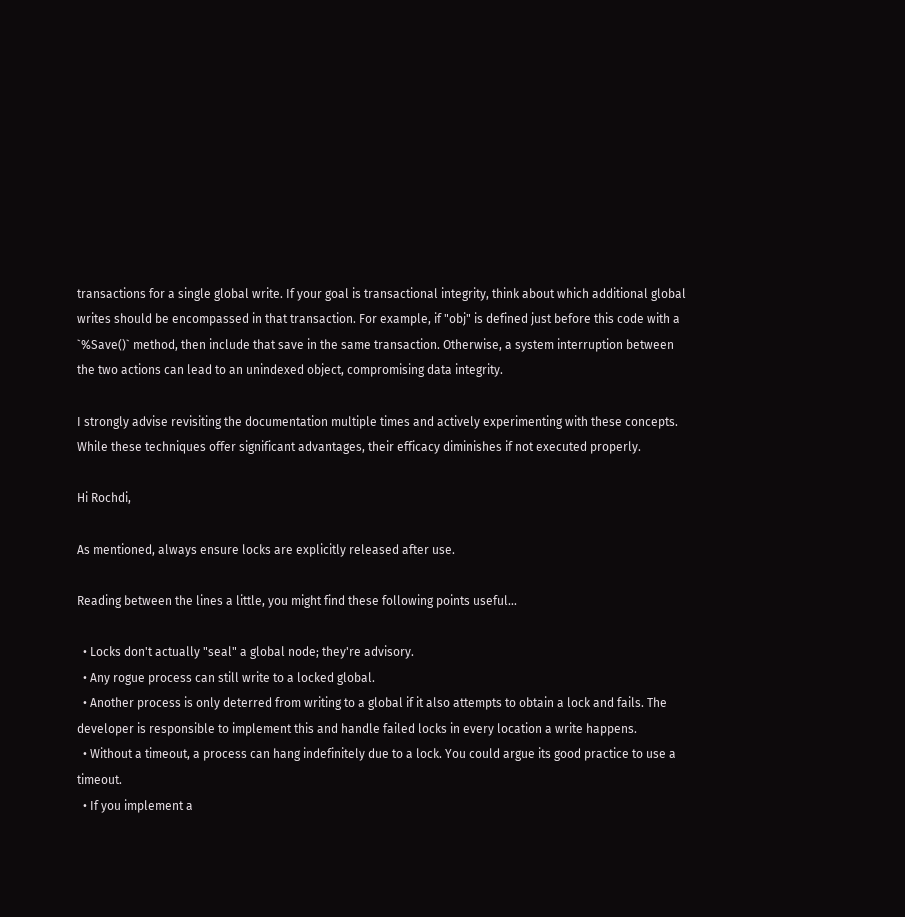transactions for a single global write. If your goal is transactional integrity, think about which additional global writes should be encompassed in that transaction. For example, if "obj" is defined just before this code with a `%Save()` method, then include that save in the same transaction. Otherwise, a system interruption between the two actions can lead to an unindexed object, compromising data integrity.

I strongly advise revisiting the documentation multiple times and actively experimenting with these concepts. While these techniques offer significant advantages, their efficacy diminishes if not executed properly.

Hi Rochdi,

As mentioned, always ensure locks are explicitly released after use.

Reading between the lines a little, you might find these following points useful...

  • Locks don't actually "seal" a global node; they're advisory.
  • Any rogue process can still write to a locked global.
  • Another process is only deterred from writing to a global if it also attempts to obtain a lock and fails. The developer is responsible to implement this and handle failed locks in every location a write happens.
  • Without a timeout, a process can hang indefinitely due to a lock. You could argue its good practice to use a timeout.
  • If you implement a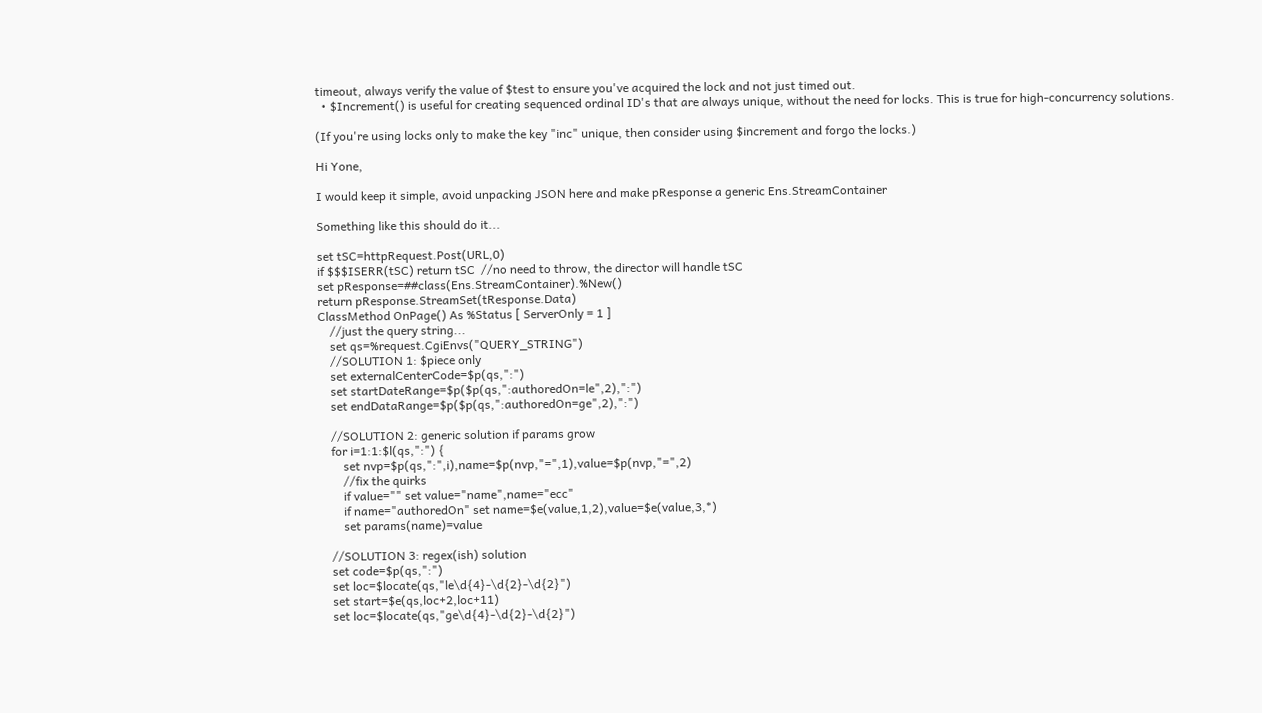timeout, always verify the value of $test to ensure you've acquired the lock and not just timed out.
  • $Increment() is useful for creating sequenced ordinal ID's that are always unique, without the need for locks. This is true for high-concurrency solutions.

(If you're using locks only to make the key "inc" unique, then consider using $increment and forgo the locks.)

Hi Yone,

I would keep it simple, avoid unpacking JSON here and make pResponse a generic Ens.StreamContainer

Something like this should do it...

set tSC=httpRequest.Post(URL,0)
if $$$ISERR(tSC) return tSC  //no need to throw, the director will handle tSC
set pResponse=##class(Ens.StreamContainer).%New()
return pResponse.StreamSet(tResponse.Data)
ClassMethod OnPage() As %Status [ ServerOnly = 1 ]
    //just the query string...
    set qs=%request.CgiEnvs("QUERY_STRING")
    //SOLUTION 1: $piece only
    set externalCenterCode=$p(qs,":")
    set startDateRange=$p($p(qs,":authoredOn=le",2),":")
    set endDataRange=$p($p(qs,":authoredOn=ge",2),":")

    //SOLUTION 2: generic solution if params grow
    for i=1:1:$l(qs,":") {
        set nvp=$p(qs,":",i),name=$p(nvp,"=",1),value=$p(nvp,"=",2)
        //fix the quirks
        if value="" set value="name",name="ecc"
        if name="authoredOn" set name=$e(value,1,2),value=$e(value,3,*)
        set params(name)=value

    //SOLUTION 3: regex(ish) solution
    set code=$p(qs,":")
    set loc=$locate(qs,"le\d{4}-\d{2}-\d{2}")
    set start=$e(qs,loc+2,loc+11)
    set loc=$locate(qs,"ge\d{4}-\d{2}-\d{2}")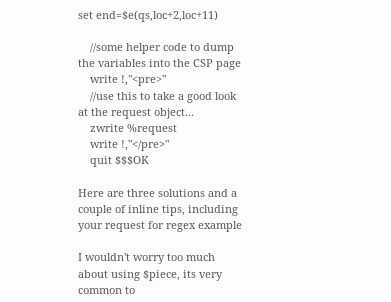set end=$e(qs,loc+2,loc+11)

    //some helper code to dump the variables into the CSP page
    write !,"<pre>"
    //use this to take a good look at the request object...
    zwrite %request
    write !,"</pre>"
    quit $$$OK

Here are three solutions and a couple of inline tips, including your request for regex example

I wouldn't worry too much about using $piece, its very common to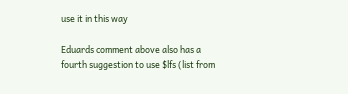use it in this way

Eduards comment above also has a fourth suggestion to use $lfs (list from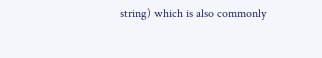string) which is also commonly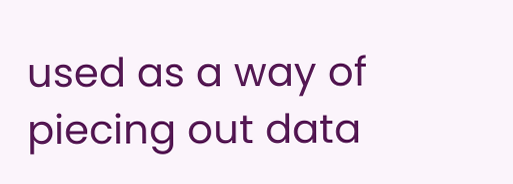used as a way of piecing out data